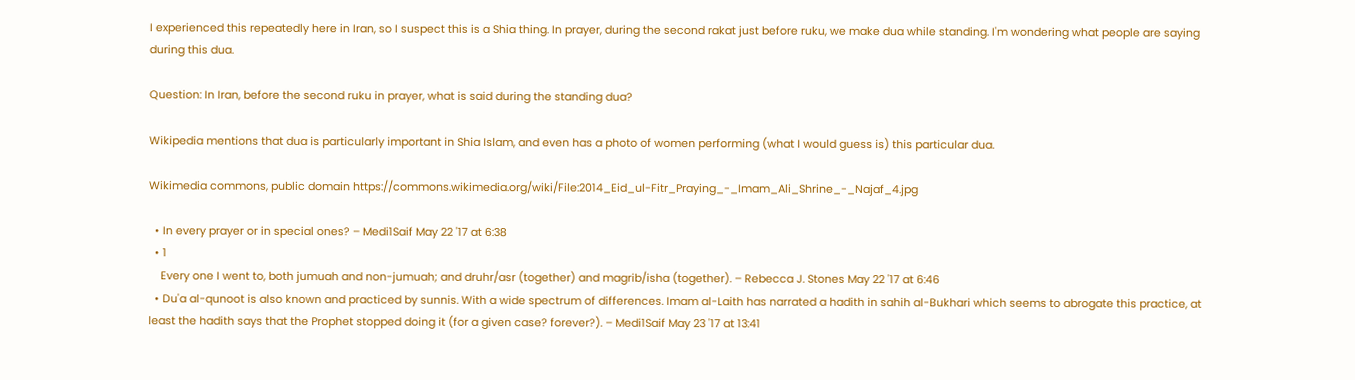I experienced this repeatedly here in Iran, so I suspect this is a Shia thing. In prayer, during the second rakat just before ruku, we make dua while standing. I'm wondering what people are saying during this dua.

Question: In Iran, before the second ruku in prayer, what is said during the standing dua?

Wikipedia mentions that dua is particularly important in Shia Islam, and even has a photo of women performing (what I would guess is) this particular dua.

Wikimedia commons, public domain https://commons.wikimedia.org/wiki/File:2014_Eid_ul-Fitr_Praying_-_Imam_Ali_Shrine_-_Najaf_4.jpg

  • In every prayer or in special ones? – Medi1Saif May 22 '17 at 6:38
  • 1
    Every one I went to, both jumuah and non-jumuah; and druhr/asr (together) and magrib/isha (together). – Rebecca J. Stones May 22 '17 at 6:46
  • Du'a al-qunoot is also known and practiced by sunnis. With a wide spectrum of differences. Imam al-Laith has narrated a hadith in sahih al-Bukhari which seems to abrogate this practice, at least the hadith says that the Prophet stopped doing it (for a given case? forever?). – Medi1Saif May 23 '17 at 13:41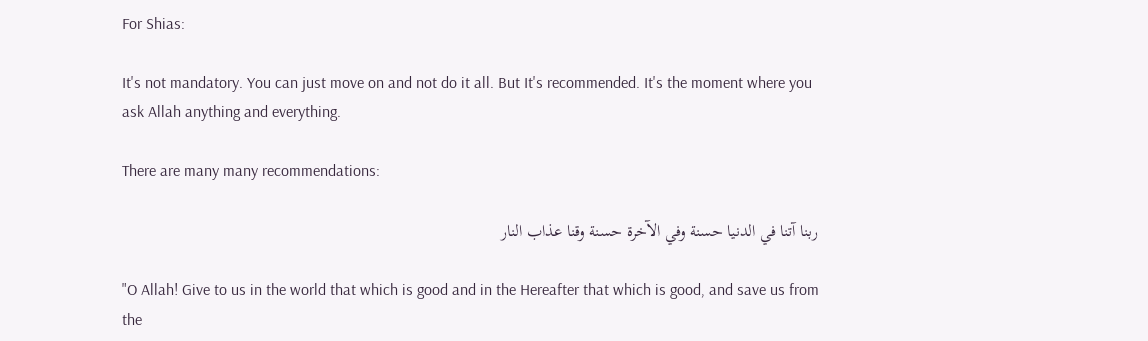For Shias:

It's not mandatory. You can just move on and not do it all. But It's recommended. It's the moment where you ask Allah anything and everything.

There are many many recommendations:

ربنا آتنا في الدنيا حسنة وفي الآخرة حسنة وقنا عذاب النار

"O Allah! Give to us in the world that which is good and in the Hereafter that which is good, and save us from the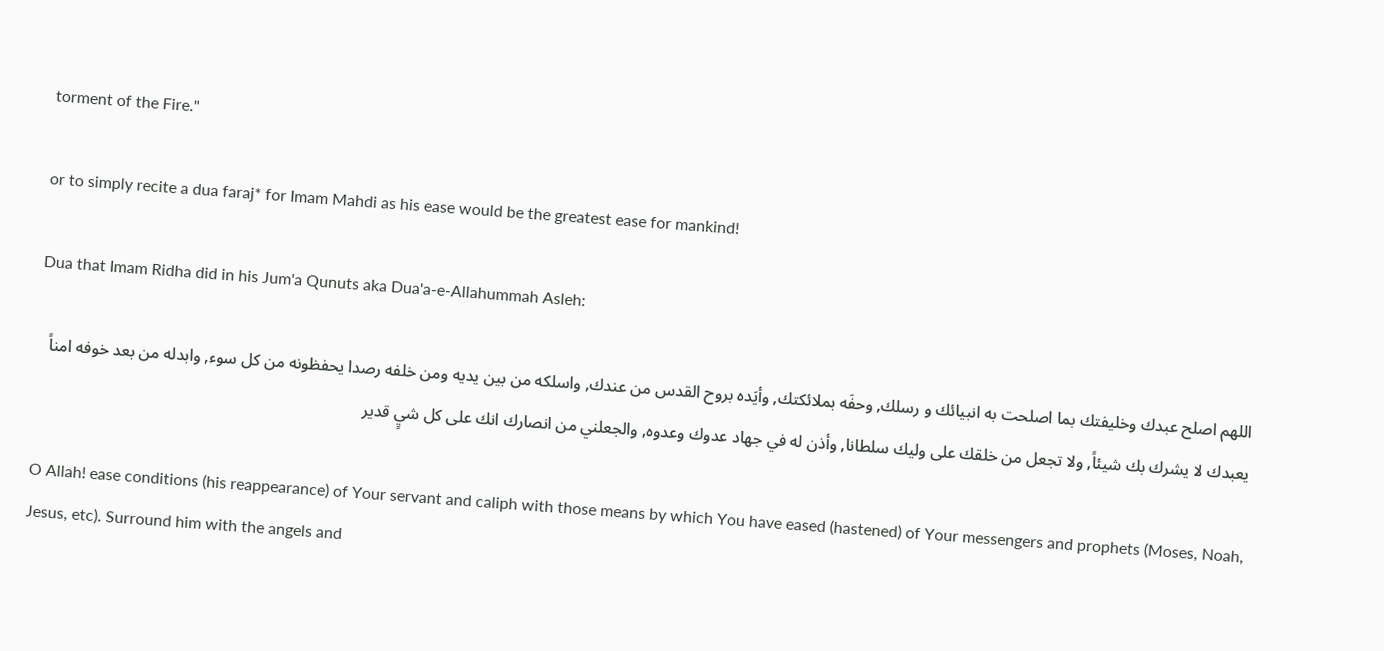torment of the Fire."

or to simply recite a dua faraj* for Imam Mahdi as his ease would be the greatest ease for mankind!

Dua that Imam Ridha did in his Jum'a Qunuts aka Dua'a-e-Allahummah Asleh:

اللهم اصلح عبدك وخليفتك بما اصلحت به انبيائك و رسلك, وحفَه بملائكتك, وأيَده بروح القدس من عندك, واسلكه من بين يديه ومن خلفه رصدا يحفظونه من كل سوء, وابدله من بعد خوفه امناً يعبدك لا يشرك بك شيئاً, ولا تجعل من خلقك على وليك سلطانا, وأذن له في جهاد عدوك وعدوه, والجعلني من انصارك انك على كل شيٍ قدير

O Allah! ease conditions (his reappearance) of Your servant and caliph with those means by which You have eased (hastened) of Your messengers and prophets (Moses, Noah, Jesus, etc). Surround him with the angels and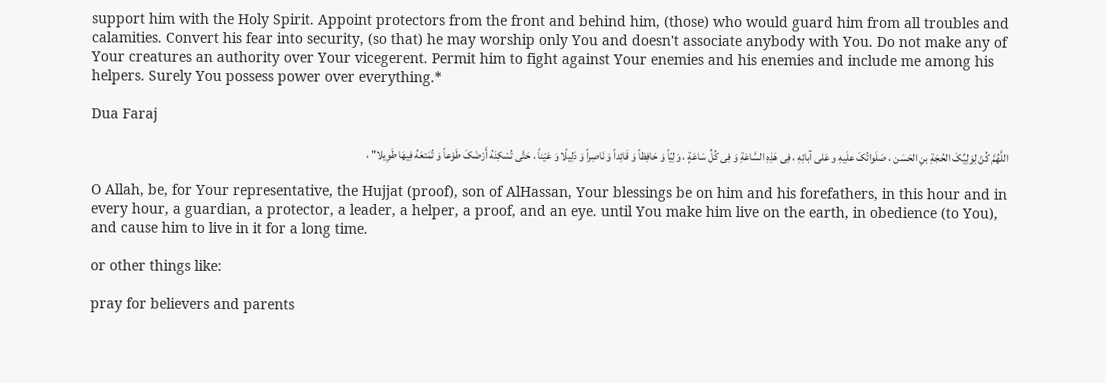support him with the Holy Spirit. Appoint protectors from the front and behind him, (those) who would guard him from all troubles and calamities. Convert his fear into security, (so that) he may worship only You and doesn't associate anybody with You. Do not make any of Your creatures an authority over Your vicegerent. Permit him to fight against Your enemies and his enemies and include me among his helpers. Surely You possess power over everything.*

Dua Faraj

اللَّهُمَّ کُنْ لِوَلِیِّکَ الحُجَةِ بنِ الحَسَن ، صَلَواتُکَ علَیهِ و عَلی آبائِهِ ، فِی هَذِهِ السَّاعَةِ وَ فِی کُلِّ سَاعَةٍ ، وَلِیّاً وَ حَافِظاً وَ قَائِداً وَ نَاصِراً وَ دَلِیلًا وَ عَیْناً ، حَتَّى تُسْکِنَهُ أَرْضَکَ طَوْعاً وَ تُمَتعَهُ فِیهَا طَوِیلا" ،

O Allah, be, for Your representative, the Hujjat (proof), son of AlHassan, Your blessings be on him and his forefathers, in this hour and in every hour, a guardian, a protector, a leader, a helper, a proof, and an eye. until You make him live on the earth, in obedience (to You), and cause him to live in it for a long time.

or other things like:

pray for believers and parents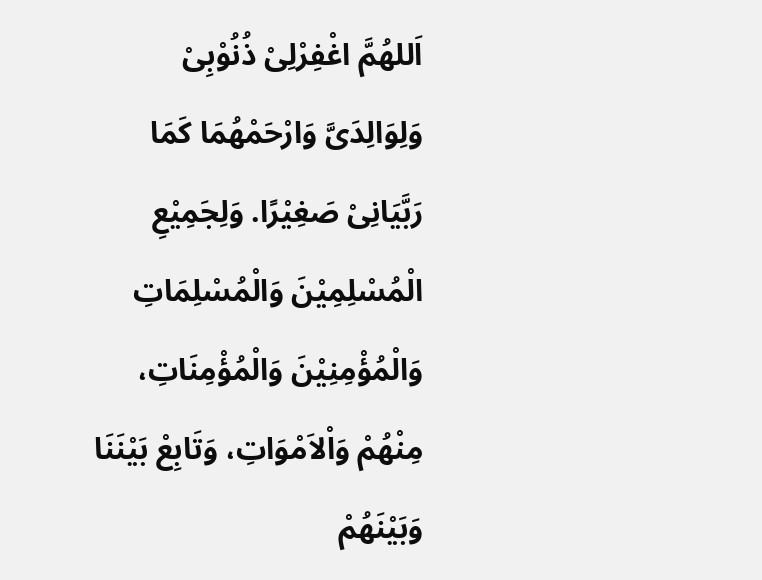اَللهُمَّ اغْفِرْلِىْ ذُنُوْبِىْ وَلِوَالِدَىَّ وَارْحَمْهُمَا كَمَا رَبَّيَانِىْ صَغِيْرًا. وَلِجَمِيْعِ الْمُسْلِمِيْنَ وَالْمُسْلِمَاتِ وَالْمُؤْمِنِيْنَ وَالْمُؤْمِنَاتِ، مِنْهُمْ وَاْلاَمْوَاتِ، وَتَابِعْ بَيْنَنَا وَبَيْنَهُمْ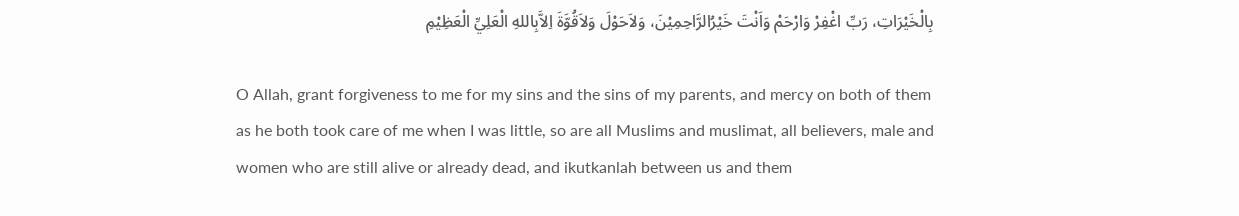بِالْخَيْرَاتِ، رَبِّ اغْفِرْ وَارْحَمْ وَاَنْتَ خَيْرُالرَّاحِمِيْنَ، وَلاَحَوْلَ وَلاَقُوَّةَ اِلاَّبِاللهِ الْعَلِيِّ الْعَظِيْمِ

O Allah, grant forgiveness to me for my sins and the sins of my parents, and mercy on both of them as he both took care of me when I was little, so are all Muslims and muslimat, all believers, male and women who are still alive or already dead, and ikutkanlah between us and them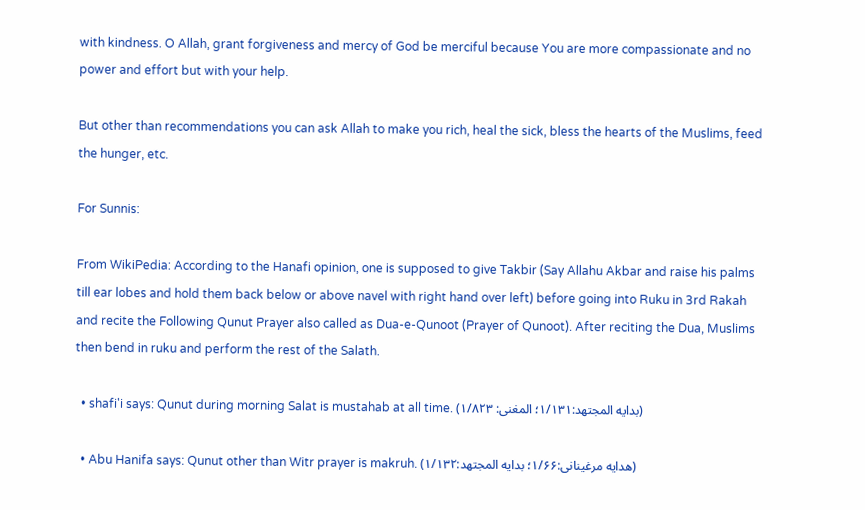with kindness. O Allah, grant forgiveness and mercy of God be merciful because You are more compassionate and no power and effort but with your help.

But other than recommendations you can ask Allah to make you rich, heal the sick, bless the hearts of the Muslims, feed the hunger, etc.

For Sunnis:

From WikiPedia: According to the Hanafi opinion, one is supposed to give Takbir (Say Allahu Akbar and raise his palms till ear lobes and hold them back below or above navel with right hand over left) before going into Ruku in 3rd Rakah and recite the Following Qunut Prayer also called as Dua-e-Qunoot (Prayer of Qunoot). After reciting the Dua, Muslims then bend in ruku and perform the rest of the Salath.

  • shafi'i says: Qunut during morning Salat is mustahab at all time. (بدایه المجتهد:۱/۱۳۱؛ المغنی: ۱/۸۲۳)

  • Abu Hanifa says: Qunut other than Witr prayer is makruh. (هدایه مرغینانی:۱/۶۶؛ بدایه المجتهد:۱/۱۳۲)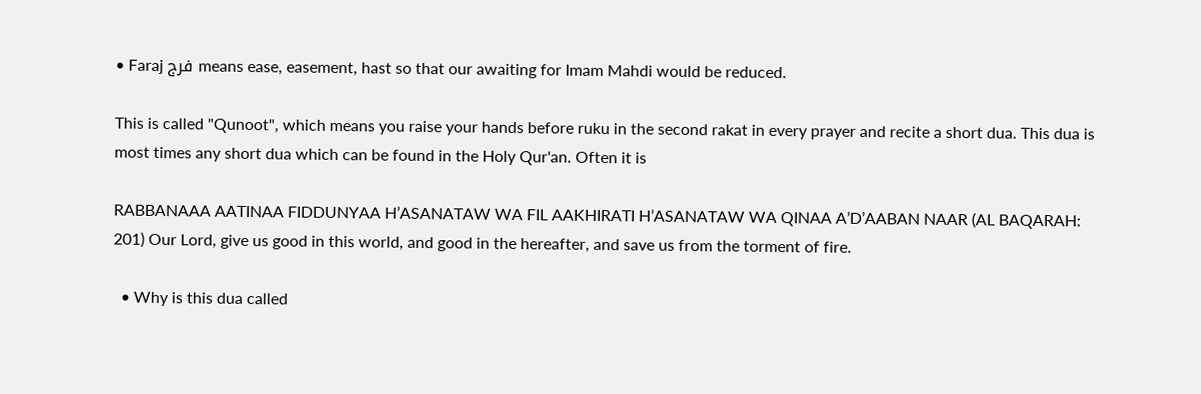• Faraj فرج means ease, easement, hast so that our awaiting for Imam Mahdi would be reduced.

This is called "Qunoot", which means you raise your hands before ruku in the second rakat in every prayer and recite a short dua. This dua is most times any short dua which can be found in the Holy Qur'an. Often it is

RABBANAAA AATINAA FIDDUNYAA H’ASANATAW WA FIL AAKHIRATI H’ASANATAW WA QINAA A’D’AABAN NAAR (AL BAQARAH: 201) Our Lord, give us good in this world, and good in the hereafter, and save us from the torment of fire.

  • Why is this dua called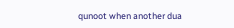qunoot when another dua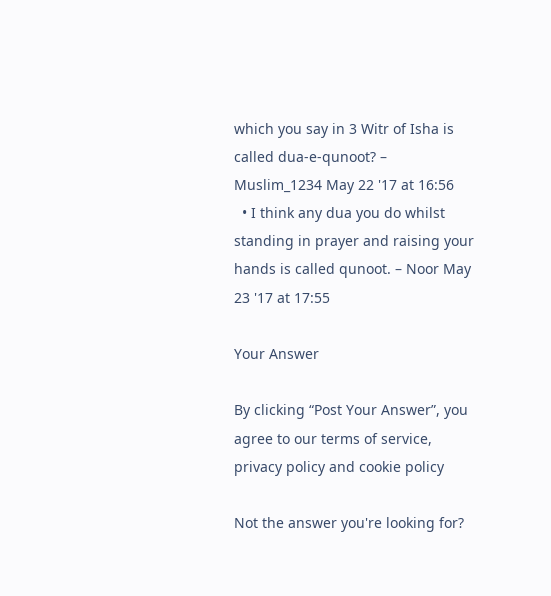which you say in 3 Witr of Isha is called dua-e-qunoot? – Muslim_1234 May 22 '17 at 16:56
  • I think any dua you do whilst standing in prayer and raising your hands is called qunoot. – Noor May 23 '17 at 17:55

Your Answer

By clicking “Post Your Answer”, you agree to our terms of service, privacy policy and cookie policy

Not the answer you're looking for?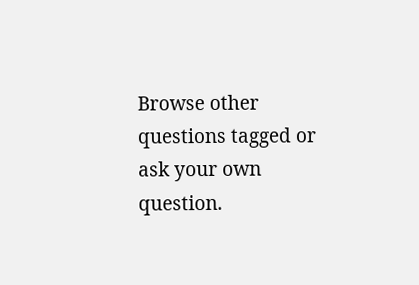Browse other questions tagged or ask your own question.